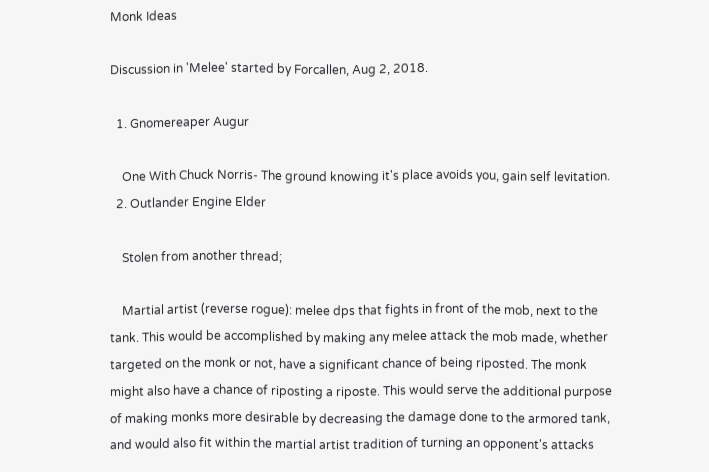Monk Ideas

Discussion in 'Melee' started by Forcallen, Aug 2, 2018.

  1. Gnomereaper Augur

    One With Chuck Norris- The ground knowing it's place avoids you, gain self levitation.
  2. Outlander Engine Elder

    Stolen from another thread;

    Martial artist (reverse rogue): melee dps that fights in front of the mob, next to the tank. This would be accomplished by making any melee attack the mob made, whether targeted on the monk or not, have a significant chance of being riposted. The monk might also have a chance of riposting a riposte. This would serve the additional purpose of making monks more desirable by decreasing the damage done to the armored tank, and would also fit within the martial artist tradition of turning an opponent's attacks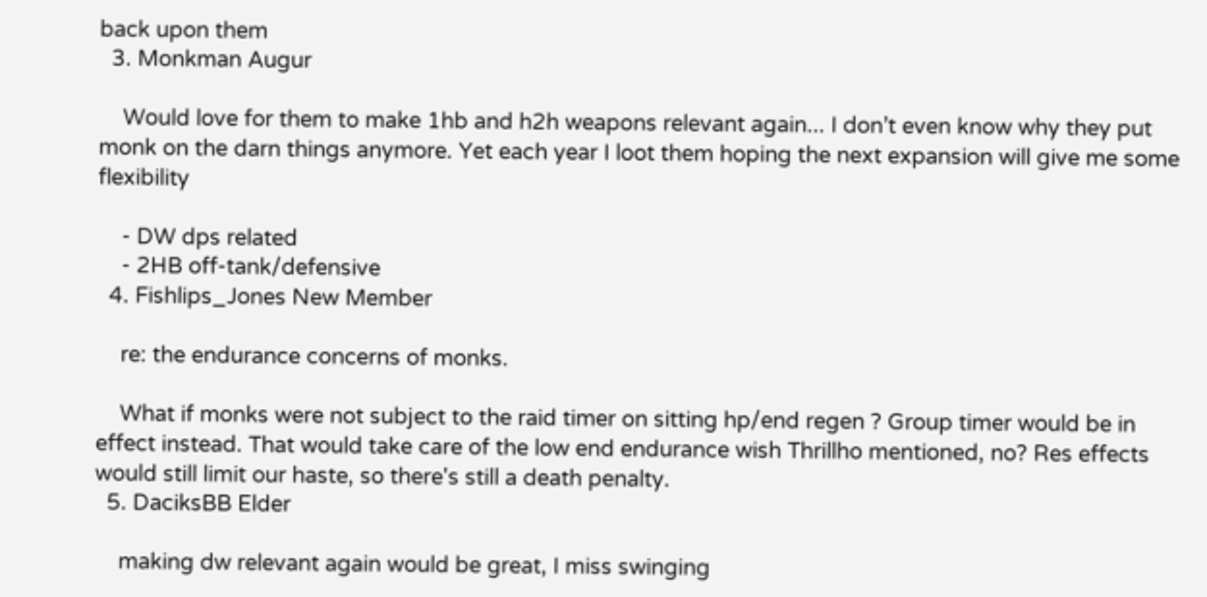back upon them
  3. Monkman Augur

    Would love for them to make 1hb and h2h weapons relevant again... I don’t even know why they put monk on the darn things anymore. Yet each year I loot them hoping the next expansion will give me some flexibility

    - DW dps related
    - 2HB off-tank/defensive
  4. Fishlips_Jones New Member

    re: the endurance concerns of monks.

    What if monks were not subject to the raid timer on sitting hp/end regen ? Group timer would be in effect instead. That would take care of the low end endurance wish Thrillho mentioned, no? Res effects would still limit our haste, so there's still a death penalty.
  5. DaciksBB Elder

    making dw relevant again would be great, I miss swinging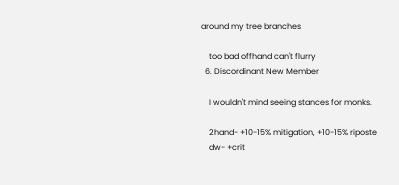around my tree branches

    too bad offhand can't flurry
  6. Discordinant New Member

    I wouldn't mind seeing stances for monks.

    2hand- +10-15% mitigation, +10-15% riposte
    dw- +crit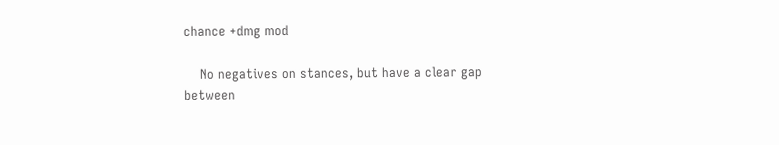chance +dmg mod

    No negatives on stances, but have a clear gap between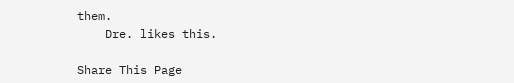them.
    Dre. likes this.

Share This Page